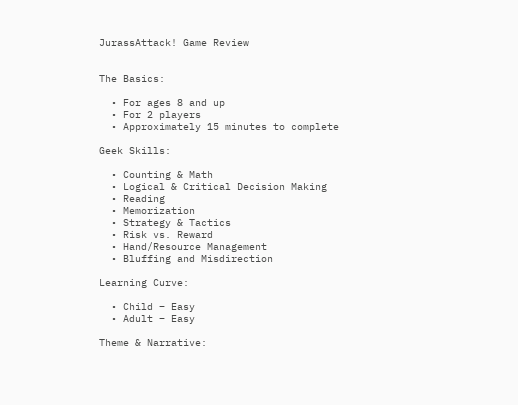JurassAttack! Game Review


The Basics:

  • For ages 8 and up
  • For 2 players
  • Approximately 15 minutes to complete

Geek Skills:

  • Counting & Math
  • Logical & Critical Decision Making
  • Reading
  • Memorization
  • Strategy & Tactics
  • Risk vs. Reward
  • Hand/Resource Management
  • Bluffing and Misdirection

Learning Curve:

  • Child – Easy
  • Adult – Easy

Theme & Narrative: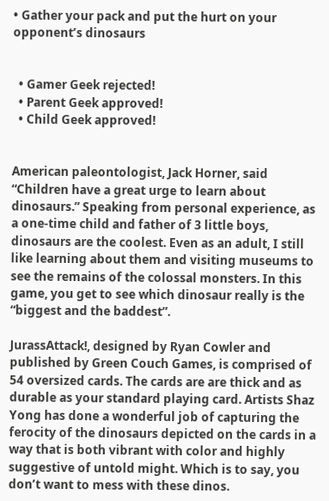• Gather your pack and put the hurt on your opponent’s dinosaurs


  • Gamer Geek rejected!
  • Parent Geek approved!
  • Child Geek approved!


American paleontologist, Jack Horner, said “Children have a great urge to learn about dinosaurs.” Speaking from personal experience, as a one-time child and father of 3 little boys, dinosaurs are the coolest. Even as an adult, I still like learning about them and visiting museums to see the remains of the colossal monsters. In this game, you get to see which dinosaur really is the “biggest and the baddest”.

JurassAttack!, designed by Ryan Cowler and published by Green Couch Games, is comprised of 54 oversized cards. The cards are are thick and as durable as your standard playing card. Artists Shaz Yong has done a wonderful job of capturing the ferocity of the dinosaurs depicted on the cards in a way that is both vibrant with color and highly suggestive of untold might. Which is to say, you don’t want to mess with these dinos.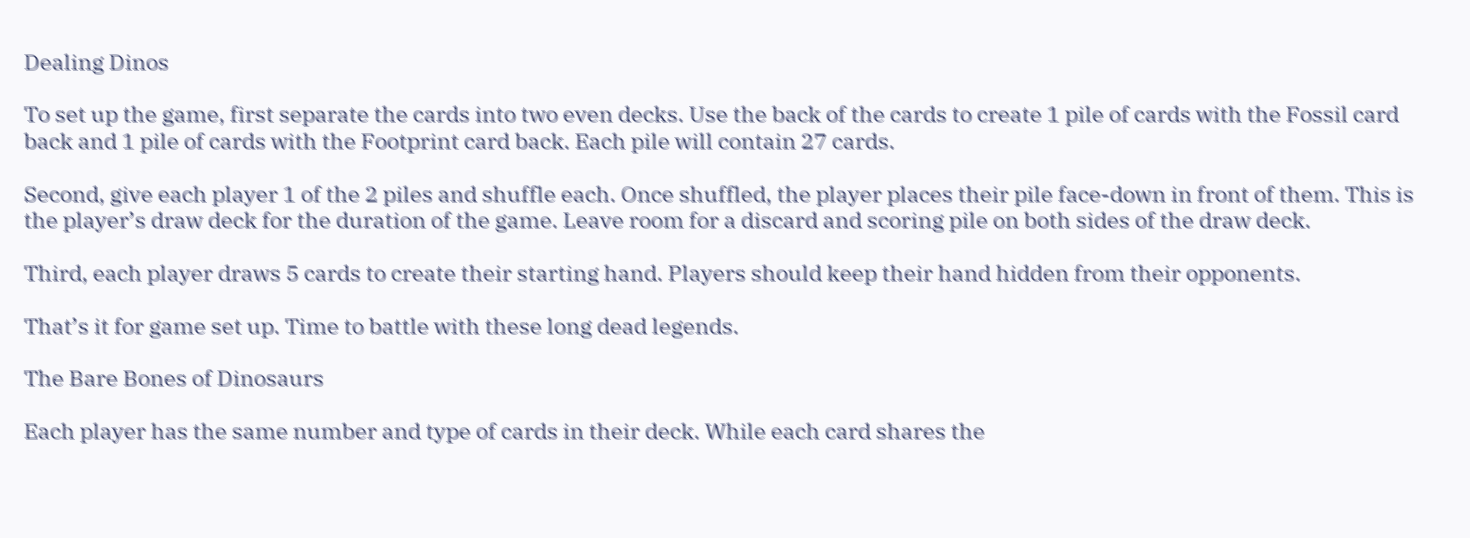Dealing Dinos

To set up the game, first separate the cards into two even decks. Use the back of the cards to create 1 pile of cards with the Fossil card back and 1 pile of cards with the Footprint card back. Each pile will contain 27 cards.

Second, give each player 1 of the 2 piles and shuffle each. Once shuffled, the player places their pile face-down in front of them. This is the player’s draw deck for the duration of the game. Leave room for a discard and scoring pile on both sides of the draw deck.

Third, each player draws 5 cards to create their starting hand. Players should keep their hand hidden from their opponents.

That’s it for game set up. Time to battle with these long dead legends.

The Bare Bones of Dinosaurs

Each player has the same number and type of cards in their deck. While each card shares the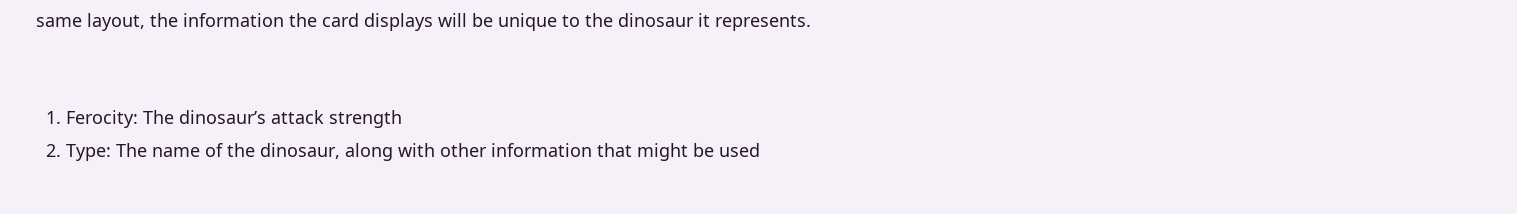same layout, the information the card displays will be unique to the dinosaur it represents.


  1. Ferocity: The dinosaur’s attack strength
  2. Type: The name of the dinosaur, along with other information that might be used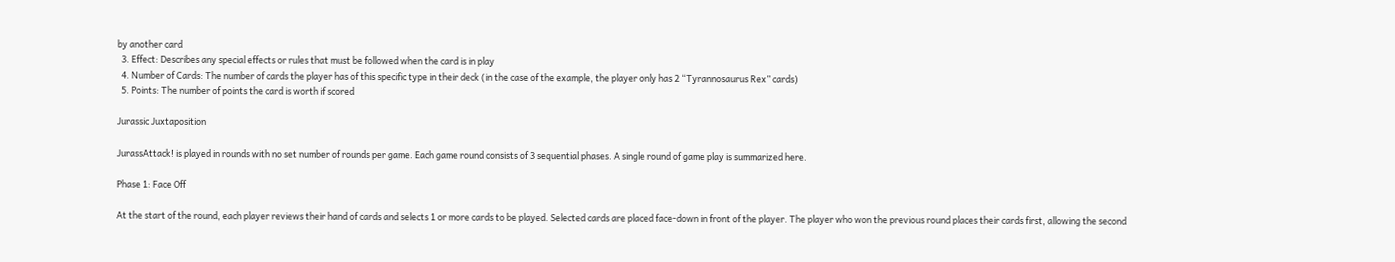by another card
  3. Effect: Describes any special effects or rules that must be followed when the card is in play
  4. Number of Cards: The number of cards the player has of this specific type in their deck (in the case of the example, the player only has 2 “Tyrannosaurus Rex” cards)
  5. Points: The number of points the card is worth if scored

Jurassic Juxtaposition

JurassAttack! is played in rounds with no set number of rounds per game. Each game round consists of 3 sequential phases. A single round of game play is summarized here.

Phase 1: Face Off

At the start of the round, each player reviews their hand of cards and selects 1 or more cards to be played. Selected cards are placed face-down in front of the player. The player who won the previous round places their cards first, allowing the second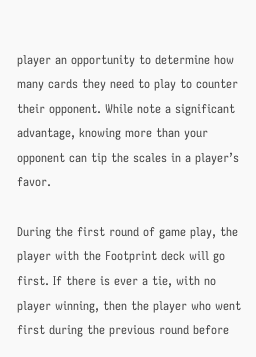player an opportunity to determine how many cards they need to play to counter their opponent. While note a significant advantage, knowing more than your opponent can tip the scales in a player’s favor.

During the first round of game play, the player with the Footprint deck will go first. If there is ever a tie, with no player winning, then the player who went first during the previous round before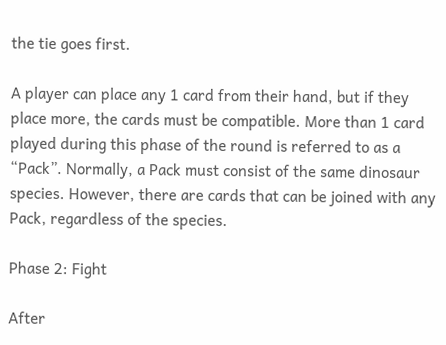the tie goes first.

A player can place any 1 card from their hand, but if they place more, the cards must be compatible. More than 1 card played during this phase of the round is referred to as a “Pack”. Normally, a Pack must consist of the same dinosaur species. However, there are cards that can be joined with any Pack, regardless of the species.

Phase 2: Fight

After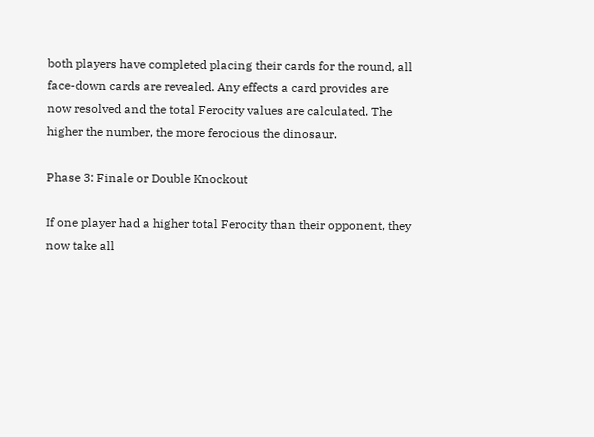both players have completed placing their cards for the round, all face-down cards are revealed. Any effects a card provides are now resolved and the total Ferocity values are calculated. The higher the number, the more ferocious the dinosaur.

Phase 3: Finale or Double Knockout

If one player had a higher total Ferocity than their opponent, they now take all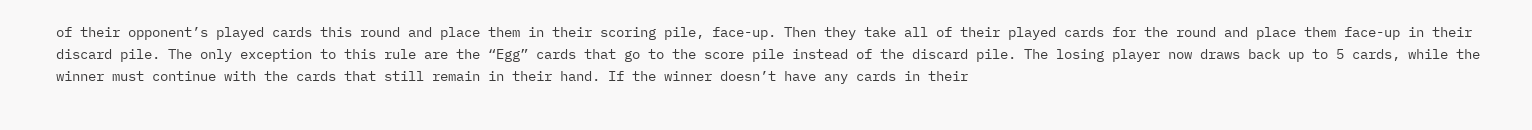of their opponent’s played cards this round and place them in their scoring pile, face-up. Then they take all of their played cards for the round and place them face-up in their discard pile. The only exception to this rule are the “Egg” cards that go to the score pile instead of the discard pile. The losing player now draws back up to 5 cards, while the winner must continue with the cards that still remain in their hand. If the winner doesn’t have any cards in their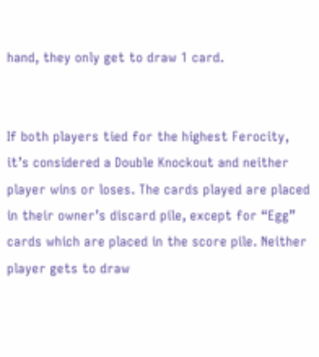hand, they only get to draw 1 card.


If both players tied for the highest Ferocity, it’s considered a Double Knockout and neither player wins or loses. The cards played are placed in their owner’s discard pile, except for “Egg” cards which are placed in the score pile. Neither player gets to draw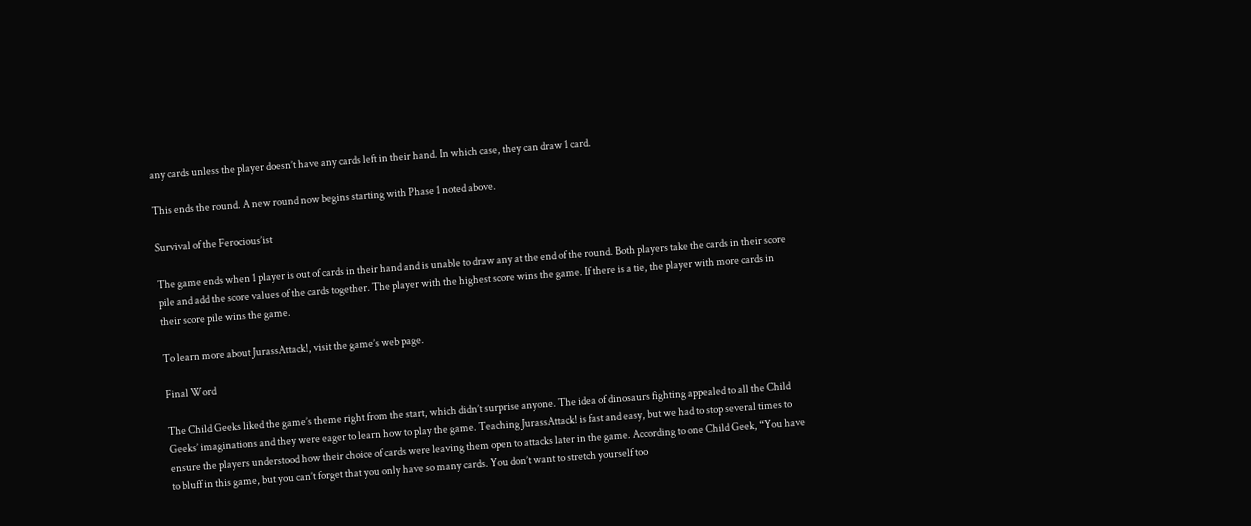any cards unless the player doesn’t have any cards left in their hand. In which case, they can draw 1 card.

This ends the round. A new round now begins starting with Phase 1 noted above.

Survival of the Ferocious’ist

The game ends when 1 player is out of cards in their hand and is unable to draw any at the end of the round. Both players take the cards in their score pile and add the score values of the cards together. The player with the highest score wins the game. If there is a tie, the player with more cards in their score pile wins the game.

To learn more about JurassAttack!, visit the game’s web page.

Final Word

The Child Geeks liked the game’s theme right from the start, which didn’t surprise anyone. The idea of dinosaurs fighting appealed to all the Child Geeks’ imaginations and they were eager to learn how to play the game. Teaching JurassAttack! is fast and easy, but we had to stop several times to ensure the players understood how their choice of cards were leaving them open to attacks later in the game. According to one Child Geek, “You have to bluff in this game, but you can’t forget that you only have so many cards. You don’t want to stretch yourself too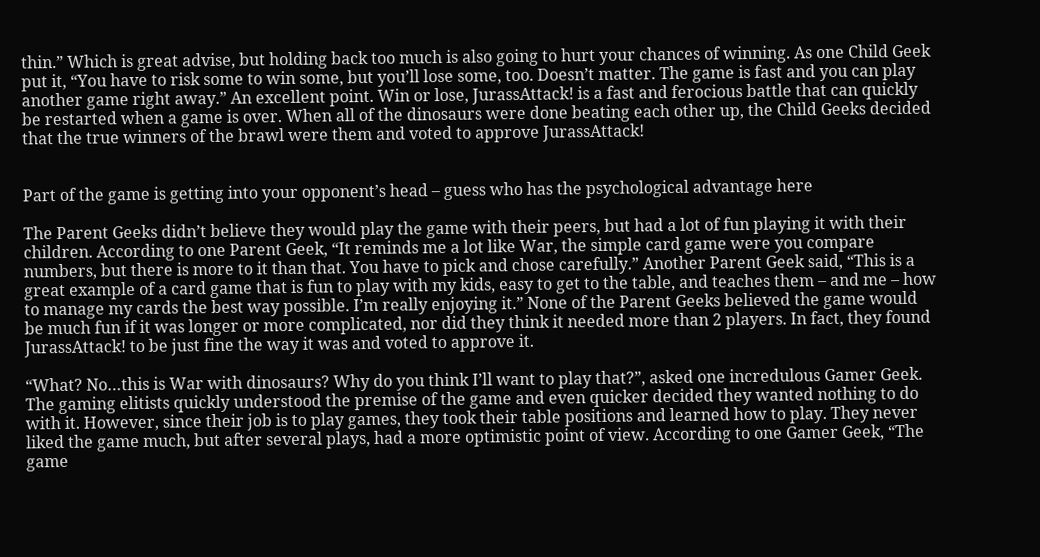thin.” Which is great advise, but holding back too much is also going to hurt your chances of winning. As one Child Geek put it, “You have to risk some to win some, but you’ll lose some, too. Doesn’t matter. The game is fast and you can play another game right away.” An excellent point. Win or lose, JurassAttack! is a fast and ferocious battle that can quickly be restarted when a game is over. When all of the dinosaurs were done beating each other up, the Child Geeks decided that the true winners of the brawl were them and voted to approve JurassAttack!


Part of the game is getting into your opponent’s head – guess who has the psychological advantage here

The Parent Geeks didn’t believe they would play the game with their peers, but had a lot of fun playing it with their children. According to one Parent Geek, “It reminds me a lot like War, the simple card game were you compare numbers, but there is more to it than that. You have to pick and chose carefully.” Another Parent Geek said, “This is a great example of a card game that is fun to play with my kids, easy to get to the table, and teaches them – and me – how to manage my cards the best way possible. I’m really enjoying it.” None of the Parent Geeks believed the game would be much fun if it was longer or more complicated, nor did they think it needed more than 2 players. In fact, they found JurassAttack! to be just fine the way it was and voted to approve it.

“What? No…this is War with dinosaurs? Why do you think I’ll want to play that?”, asked one incredulous Gamer Geek. The gaming elitists quickly understood the premise of the game and even quicker decided they wanted nothing to do with it. However, since their job is to play games, they took their table positions and learned how to play. They never liked the game much, but after several plays, had a more optimistic point of view. According to one Gamer Geek, “The game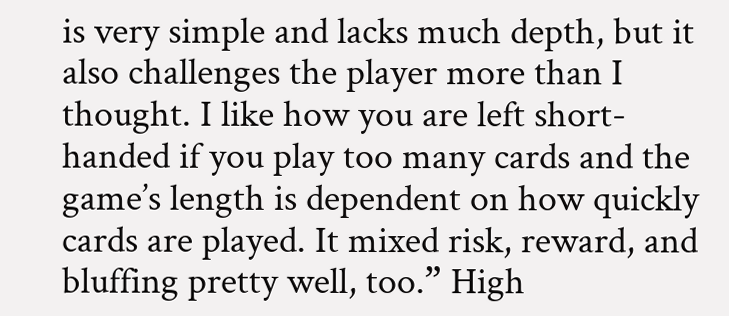is very simple and lacks much depth, but it also challenges the player more than I thought. I like how you are left short-handed if you play too many cards and the game’s length is dependent on how quickly cards are played. It mixed risk, reward, and bluffing pretty well, too.” High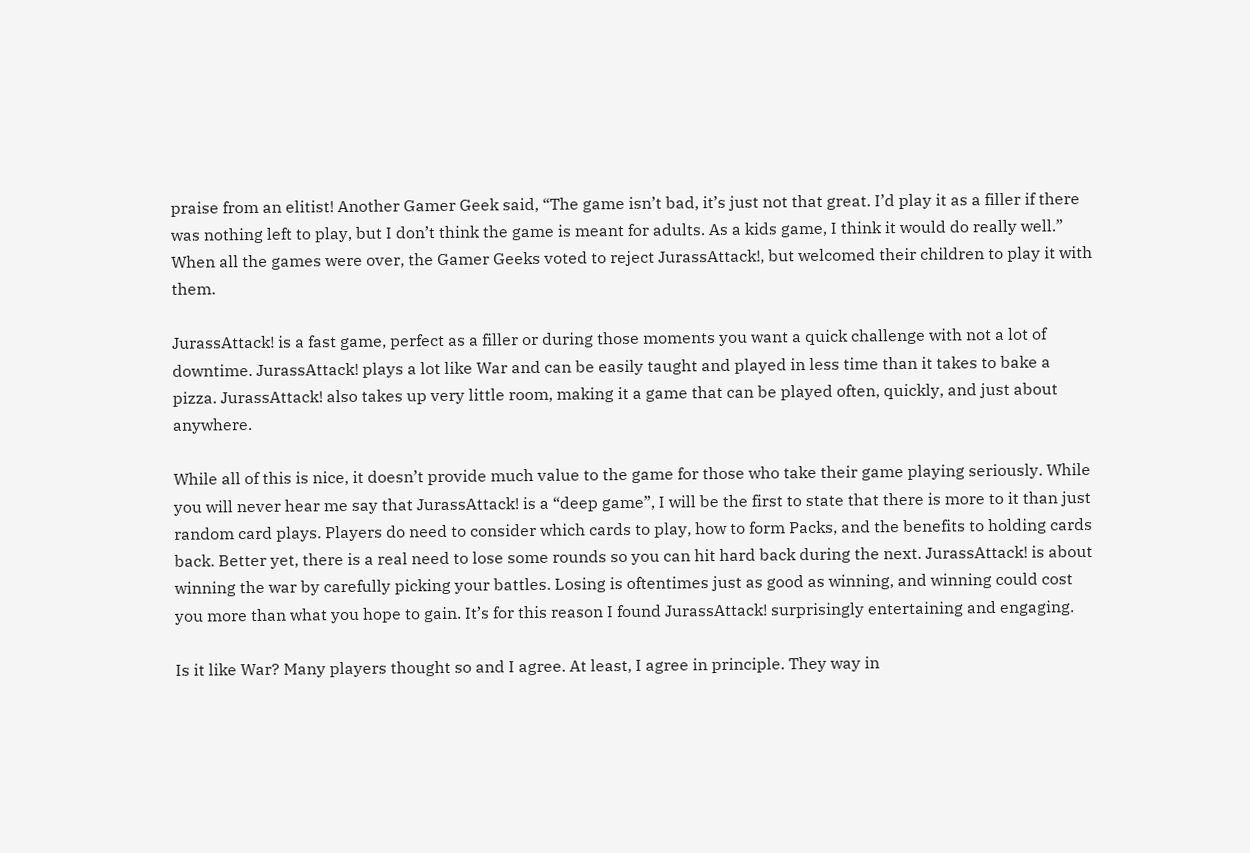praise from an elitist! Another Gamer Geek said, “The game isn’t bad, it’s just not that great. I’d play it as a filler if there was nothing left to play, but I don’t think the game is meant for adults. As a kids game, I think it would do really well.” When all the games were over, the Gamer Geeks voted to reject JurassAttack!, but welcomed their children to play it with them.

JurassAttack! is a fast game, perfect as a filler or during those moments you want a quick challenge with not a lot of downtime. JurassAttack! plays a lot like War and can be easily taught and played in less time than it takes to bake a pizza. JurassAttack! also takes up very little room, making it a game that can be played often, quickly, and just about anywhere.

While all of this is nice, it doesn’t provide much value to the game for those who take their game playing seriously. While you will never hear me say that JurassAttack! is a “deep game”, I will be the first to state that there is more to it than just random card plays. Players do need to consider which cards to play, how to form Packs, and the benefits to holding cards back. Better yet, there is a real need to lose some rounds so you can hit hard back during the next. JurassAttack! is about winning the war by carefully picking your battles. Losing is oftentimes just as good as winning, and winning could cost you more than what you hope to gain. It’s for this reason I found JurassAttack! surprisingly entertaining and engaging.

Is it like War? Many players thought so and I agree. At least, I agree in principle. They way in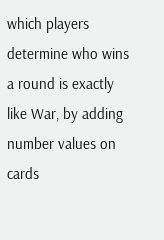which players determine who wins a round is exactly like War, by adding number values on cards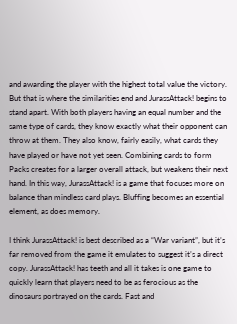and awarding the player with the highest total value the victory. But that is where the similarities end and JurassAttack! begins to stand apart. With both players having an equal number and the same type of cards, they know exactly what their opponent can throw at them. They also know, fairly easily, what cards they have played or have not yet seen. Combining cards to form Packs creates for a larger overall attack, but weakens their next hand. In this way, JurassAttack! is a game that focuses more on balance than mindless card plays. Bluffing becomes an essential element, as does memory.

I think JurassAttack! is best described as a “War variant”, but it’s far removed from the game it emulates to suggest it’s a direct copy. JurassAttack! has teeth and all it takes is one game to quickly learn that players need to be as ferocious as the dinosaurs portrayed on the cards. Fast and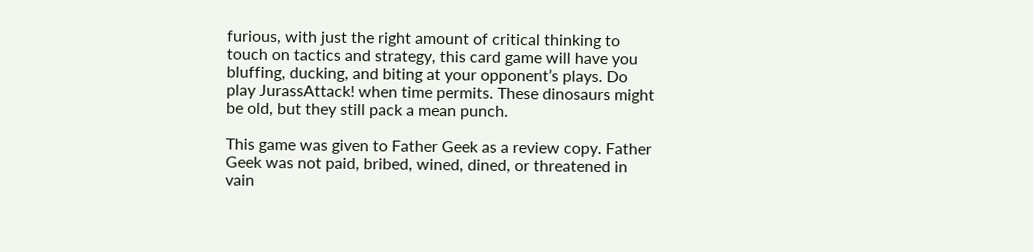furious, with just the right amount of critical thinking to touch on tactics and strategy, this card game will have you bluffing, ducking, and biting at your opponent’s plays. Do play JurassAttack! when time permits. These dinosaurs might be old, but they still pack a mean punch.

This game was given to Father Geek as a review copy. Father Geek was not paid, bribed, wined, dined, or threatened in vain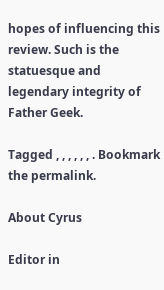hopes of influencing this review. Such is the statuesque and legendary integrity of Father Geek.

Tagged , , , , , , . Bookmark the permalink.

About Cyrus

Editor in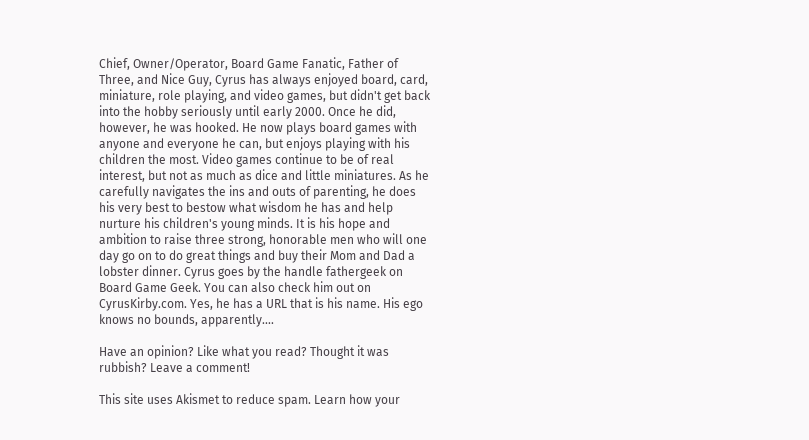Chief, Owner/Operator, Board Game Fanatic, Father of Three, and Nice Guy, Cyrus has always enjoyed board, card, miniature, role playing, and video games, but didn't get back into the hobby seriously until early 2000. Once he did, however, he was hooked. He now plays board games with anyone and everyone he can, but enjoys playing with his children the most. Video games continue to be of real interest, but not as much as dice and little miniatures. As he carefully navigates the ins and outs of parenting, he does his very best to bestow what wisdom he has and help nurture his children's young minds. It is his hope and ambition to raise three strong, honorable men who will one day go on to do great things and buy their Mom and Dad a lobster dinner. Cyrus goes by the handle fathergeek on Board Game Geek. You can also check him out on CyrusKirby.com. Yes, he has a URL that is his name. His ego knows no bounds, apparently....

Have an opinion? Like what you read? Thought it was rubbish? Leave a comment!

This site uses Akismet to reduce spam. Learn how your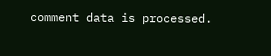comment data is processed.